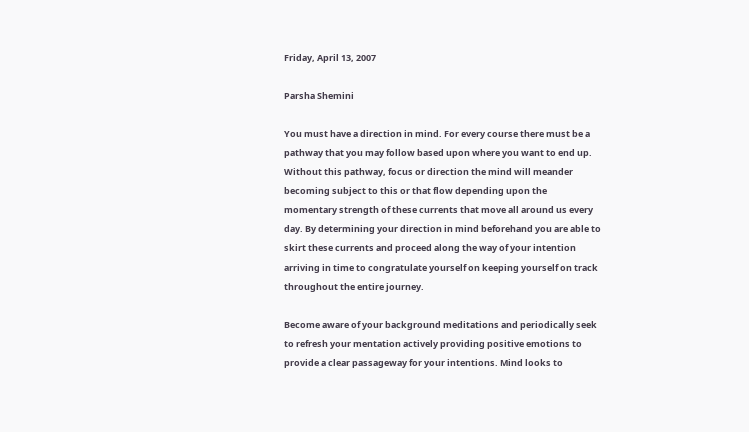Friday, April 13, 2007

Parsha Shemini

You must have a direction in mind. For every course there must be a pathway that you may follow based upon where you want to end up. Without this pathway, focus or direction the mind will meander becoming subject to this or that flow depending upon the momentary strength of these currents that move all around us every day. By determining your direction in mind beforehand you are able to skirt these currents and proceed along the way of your intention arriving in time to congratulate yourself on keeping yourself on track throughout the entire journey.

Become aware of your background meditations and periodically seek to refresh your mentation actively providing positive emotions to provide a clear passageway for your intentions. Mind looks to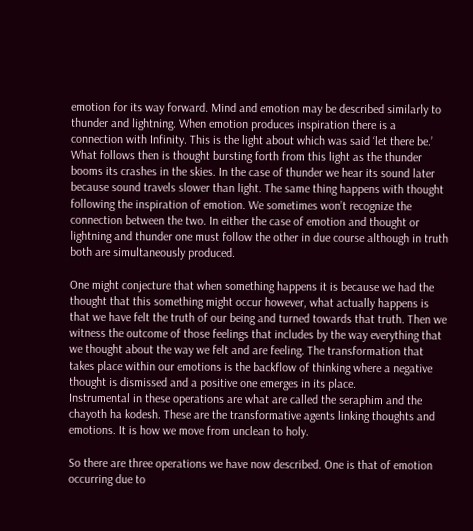emotion for its way forward. Mind and emotion may be described similarly to thunder and lightning. When emotion produces inspiration there is a connection with Infinity. This is the light about which was said ‘let there be.’ What follows then is thought bursting forth from this light as the thunder booms its crashes in the skies. In the case of thunder we hear its sound later because sound travels slower than light. The same thing happens with thought following the inspiration of emotion. We sometimes won’t recognize the connection between the two. In either the case of emotion and thought or lightning and thunder one must follow the other in due course although in truth both are simultaneously produced.

One might conjecture that when something happens it is because we had the thought that this something might occur however, what actually happens is that we have felt the truth of our being and turned towards that truth. Then we witness the outcome of those feelings that includes by the way everything that we thought about the way we felt and are feeling. The transformation that takes place within our emotions is the backflow of thinking where a negative thought is dismissed and a positive one emerges in its place.
Instrumental in these operations are what are called the seraphim and the chayoth ha kodesh. These are the transformative agents linking thoughts and emotions. It is how we move from unclean to holy.

So there are three operations we have now described. One is that of emotion occurring due to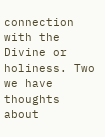connection with the Divine or holiness. Two we have thoughts about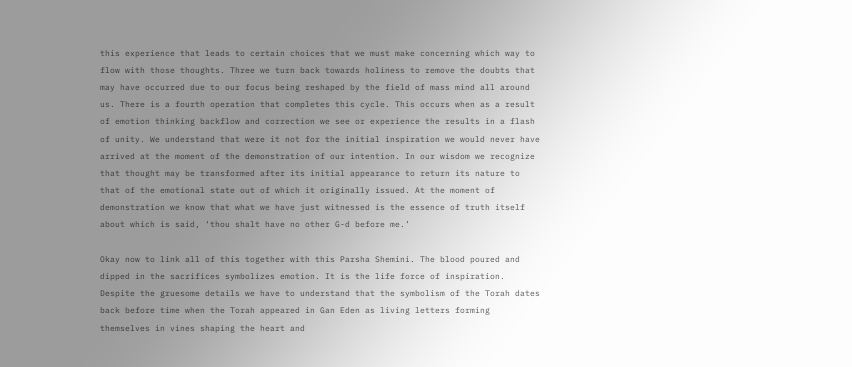this experience that leads to certain choices that we must make concerning which way to flow with those thoughts. Three we turn back towards holiness to remove the doubts that may have occurred due to our focus being reshaped by the field of mass mind all around us. There is a fourth operation that completes this cycle. This occurs when as a result of emotion thinking backflow and correction we see or experience the results in a flash of unity. We understand that were it not for the initial inspiration we would never have arrived at the moment of the demonstration of our intention. In our wisdom we recognize that thought may be transformed after its initial appearance to return its nature to that of the emotional state out of which it originally issued. At the moment of demonstration we know that what we have just witnessed is the essence of truth itself about which is said, ‘thou shalt have no other G-d before me.’

Okay now to link all of this together with this Parsha Shemini. The blood poured and dipped in the sacrifices symbolizes emotion. It is the life force of inspiration. Despite the gruesome details we have to understand that the symbolism of the Torah dates back before time when the Torah appeared in Gan Eden as living letters forming themselves in vines shaping the heart and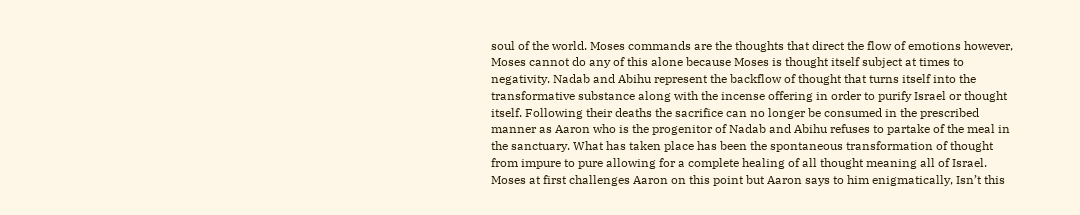soul of the world. Moses commands are the thoughts that direct the flow of emotions however, Moses cannot do any of this alone because Moses is thought itself subject at times to negativity. Nadab and Abihu represent the backflow of thought that turns itself into the transformative substance along with the incense offering in order to purify Israel or thought itself. Following their deaths the sacrifice can no longer be consumed in the prescribed manner as Aaron who is the progenitor of Nadab and Abihu refuses to partake of the meal in the sanctuary. What has taken place has been the spontaneous transformation of thought from impure to pure allowing for a complete healing of all thought meaning all of Israel. Moses at first challenges Aaron on this point but Aaron says to him enigmatically, Isn’t this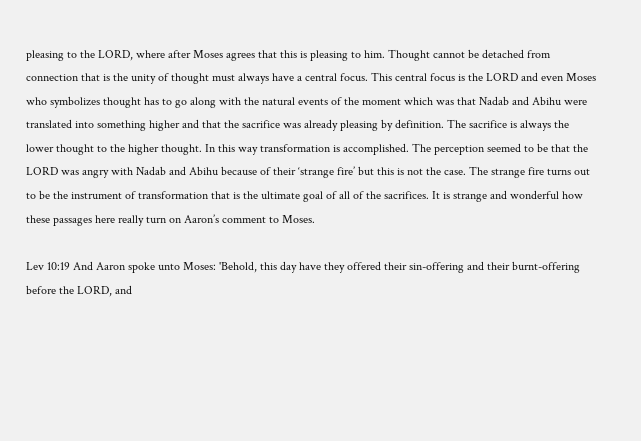pleasing to the LORD, where after Moses agrees that this is pleasing to him. Thought cannot be detached from connection that is the unity of thought must always have a central focus. This central focus is the LORD and even Moses who symbolizes thought has to go along with the natural events of the moment which was that Nadab and Abihu were translated into something higher and that the sacrifice was already pleasing by definition. The sacrifice is always the lower thought to the higher thought. In this way transformation is accomplished. The perception seemed to be that the LORD was angry with Nadab and Abihu because of their ‘strange fire’ but this is not the case. The strange fire turns out to be the instrument of transformation that is the ultimate goal of all of the sacrifices. It is strange and wonderful how these passages here really turn on Aaron’s comment to Moses.

Lev 10:19 And Aaron spoke unto Moses: 'Behold, this day have they offered their sin-offering and their burnt-offering before the LORD, and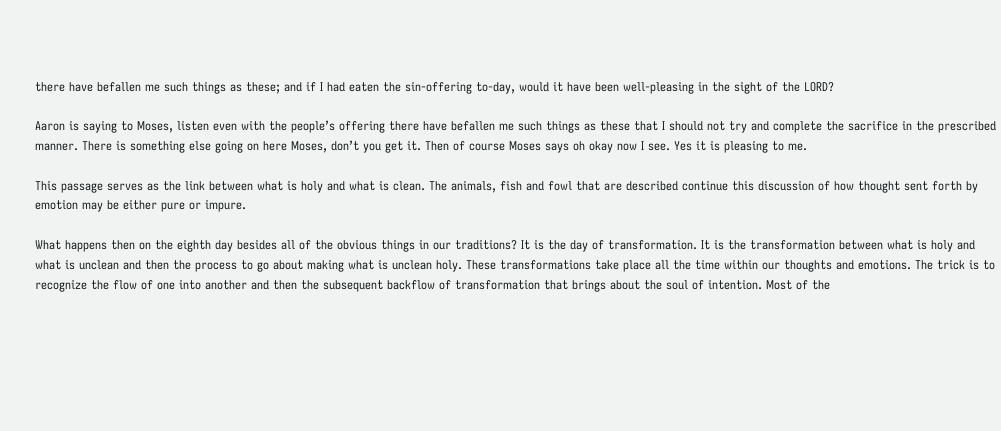there have befallen me such things as these; and if I had eaten the sin-offering to-day, would it have been well-pleasing in the sight of the LORD?

Aaron is saying to Moses, listen even with the people’s offering there have befallen me such things as these that I should not try and complete the sacrifice in the prescribed manner. There is something else going on here Moses, don’t you get it. Then of course Moses says oh okay now I see. Yes it is pleasing to me.

This passage serves as the link between what is holy and what is clean. The animals, fish and fowl that are described continue this discussion of how thought sent forth by emotion may be either pure or impure.

What happens then on the eighth day besides all of the obvious things in our traditions? It is the day of transformation. It is the transformation between what is holy and what is unclean and then the process to go about making what is unclean holy. These transformations take place all the time within our thoughts and emotions. The trick is to recognize the flow of one into another and then the subsequent backflow of transformation that brings about the soul of intention. Most of the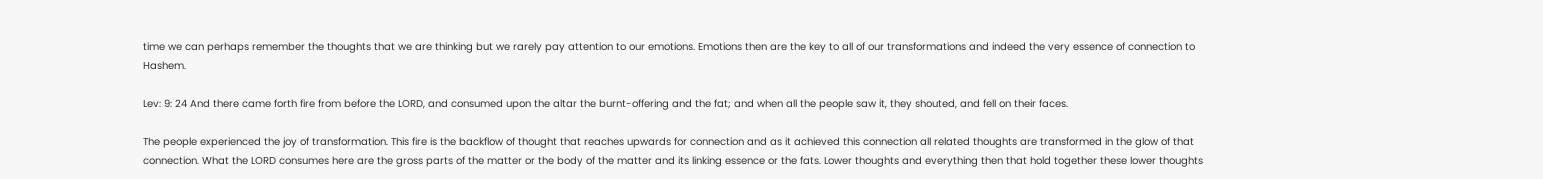time we can perhaps remember the thoughts that we are thinking but we rarely pay attention to our emotions. Emotions then are the key to all of our transformations and indeed the very essence of connection to Hashem.

Lev: 9: 24 And there came forth fire from before the LORD, and consumed upon the altar the burnt-offering and the fat; and when all the people saw it, they shouted, and fell on their faces.

The people experienced the joy of transformation. This fire is the backflow of thought that reaches upwards for connection and as it achieved this connection all related thoughts are transformed in the glow of that connection. What the LORD consumes here are the gross parts of the matter or the body of the matter and its linking essence or the fats. Lower thoughts and everything then that hold together these lower thoughts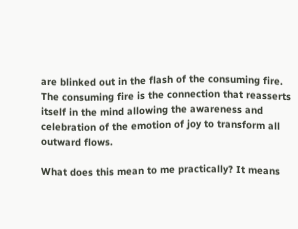are blinked out in the flash of the consuming fire. The consuming fire is the connection that reasserts itself in the mind allowing the awareness and celebration of the emotion of joy to transform all outward flows.

What does this mean to me practically? It means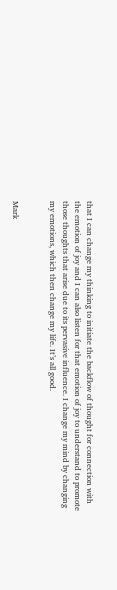that I can change my thinking to initiate the backflow of thought for connection with the emotion of joy and I can also listen for that emotion of joy to understand to promote those thoughts that arise due to its pervasive influence. I change my mind by changing my emotions, which then change my life. It’s all good.


Mark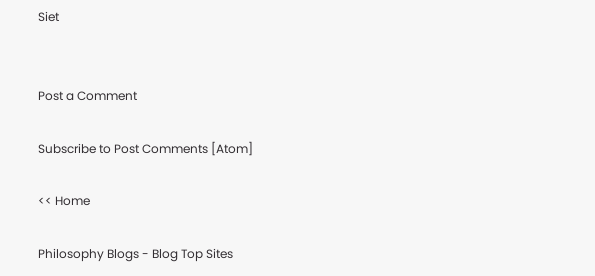Siet


Post a Comment

Subscribe to Post Comments [Atom]

<< Home

Philosophy Blogs - Blog Top Sites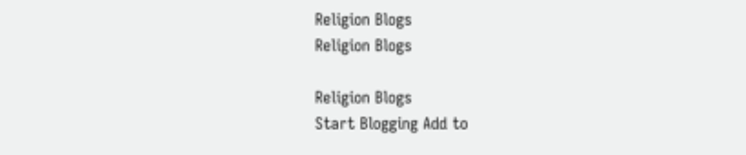Religion Blogs
Religion Blogs

Religion Blogs
Start Blogging Add to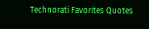Technorati Favorites Quotes